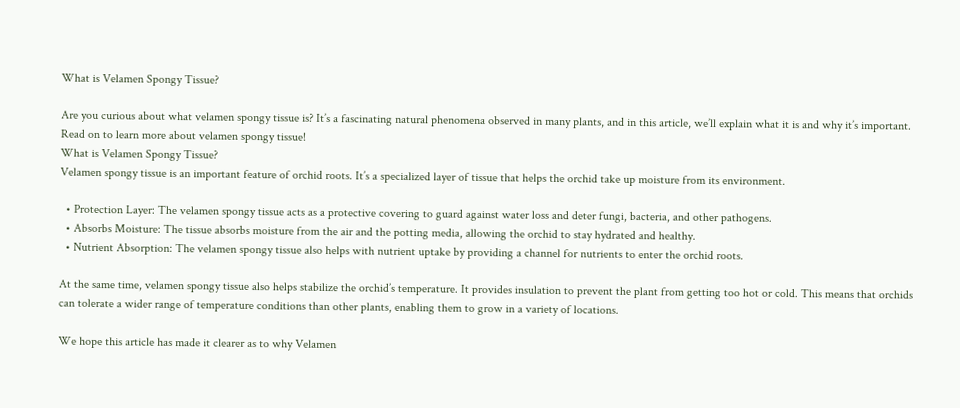What is Velamen Spongy Tissue?

Are you curious about what velamen spongy tissue is? It’s a fascinating natural phenomena observed in many plants, and in this article, we’ll explain what it is and why it’s important. Read on to learn more about velamen spongy tissue!
What is Velamen Spongy Tissue?
Velamen spongy tissue is an important feature of orchid roots. It’s a specialized layer of tissue that helps the orchid take up moisture from its environment.

  • Protection Layer: The velamen spongy tissue acts as a protective covering to guard against water loss and deter fungi, bacteria, and other pathogens.
  • Absorbs Moisture: The tissue absorbs moisture from the air and the potting media, allowing the orchid to stay hydrated and healthy.
  • Nutrient Absorption: The velamen spongy tissue also helps with nutrient uptake by providing a channel for nutrients to enter the orchid roots.

At the same time, velamen spongy tissue also helps stabilize the orchid’s temperature. It provides insulation to prevent the plant from getting too hot or cold. This means that orchids can tolerate a wider range of temperature conditions than other plants, enabling them to grow in a variety of locations.

We hope this article has made it clearer as to why Velamen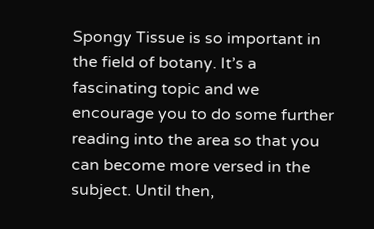Spongy Tissue is so important in the field of botany. It’s a fascinating topic and we encourage you to do some further reading into the area so that you can become more versed in the subject. Until then,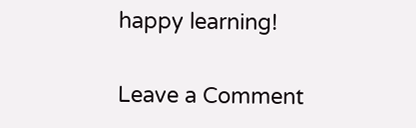happy learning!

Leave a Comment